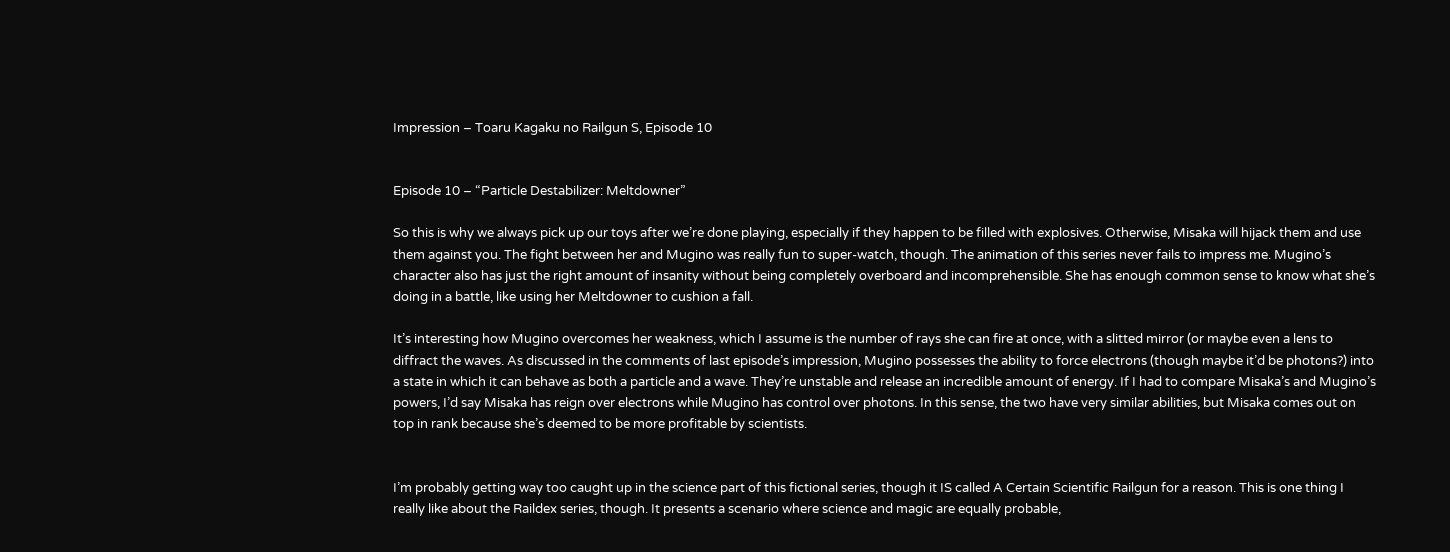Impression – Toaru Kagaku no Railgun S, Episode 10


Episode 10 – “Particle Destabilizer: Meltdowner”

So this is why we always pick up our toys after we’re done playing, especially if they happen to be filled with explosives. Otherwise, Misaka will hijack them and use them against you. The fight between her and Mugino was really fun to super-watch, though. The animation of this series never fails to impress me. Mugino’s character also has just the right amount of insanity without being completely overboard and incomprehensible. She has enough common sense to know what she’s doing in a battle, like using her Meltdowner to cushion a fall.

It’s interesting how Mugino overcomes her weakness, which I assume is the number of rays she can fire at once, with a slitted mirror (or maybe even a lens to diffract the waves. As discussed in the comments of last episode’s impression, Mugino possesses the ability to force electrons (though maybe it’d be photons?) into a state in which it can behave as both a particle and a wave. They’re unstable and release an incredible amount of energy. If I had to compare Misaka’s and Mugino’s powers, I’d say Misaka has reign over electrons while Mugino has control over photons. In this sense, the two have very similar abilities, but Misaka comes out on top in rank because she’s deemed to be more profitable by scientists.


I’m probably getting way too caught up in the science part of this fictional series, though it IS called A Certain Scientific Railgun for a reason. This is one thing I really like about the Raildex series, though. It presents a scenario where science and magic are equally probable,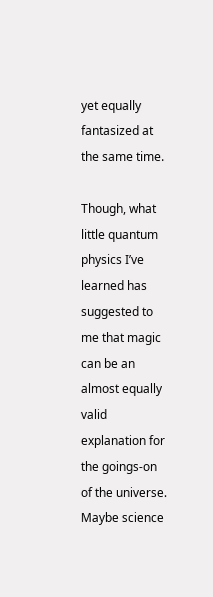yet equally fantasized at the same time.

Though, what little quantum physics I’ve learned has suggested to me that magic can be an almost equally valid explanation for the goings-on of the universe. Maybe science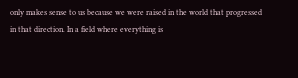only makes sense to us because we were raised in the world that progressed in that direction. In a field where everything is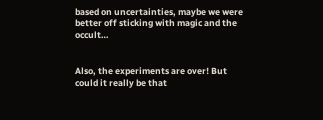based on uncertainties, maybe we were better off sticking with magic and the occult…


Also, the experiments are over! But could it really be that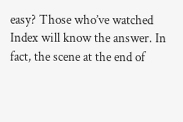easy? Those who’ve watched Index will know the answer. In fact, the scene at the end of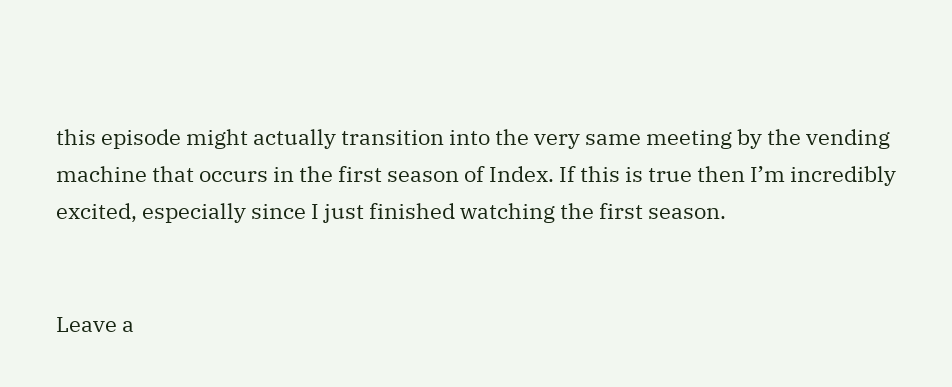this episode might actually transition into the very same meeting by the vending machine that occurs in the first season of Index. If this is true then I’m incredibly excited, especially since I just finished watching the first season.


Leave a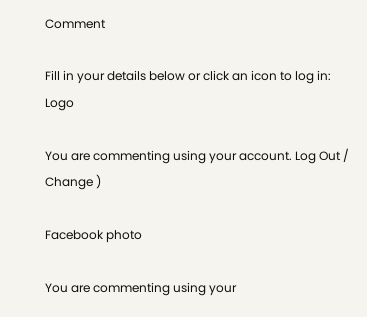Comment

Fill in your details below or click an icon to log in: Logo

You are commenting using your account. Log Out /  Change )

Facebook photo

You are commenting using your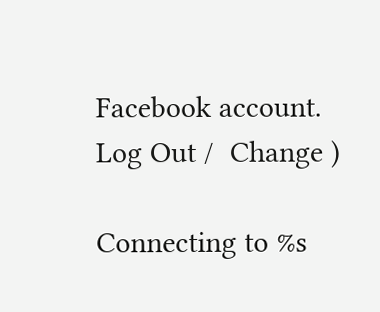Facebook account. Log Out /  Change )

Connecting to %s